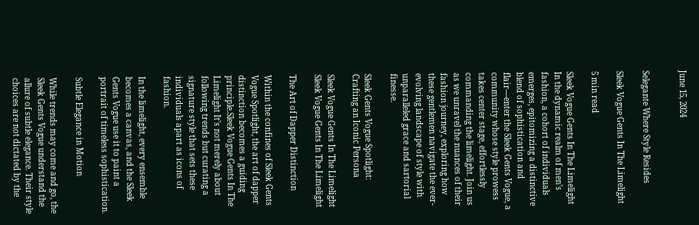June 15, 2024


Selegante Where Style Resides

Sleek Vogue Gents In The Limelight

5 min read

Sleek Vogue Gents In The Limelight In the dynamic realm of men’s fashion, a cohort of individuals emerges, epitomizing a distinctive blend of sophistication and flair—enter the Sleek Gents Vogue, a community whose style prowess takes center stage, effortlessly commanding the limelight. Join us as we unravel the nuances of their fashion journey, exploring how these gentlemen navigate the ever-evolving landscape of style with unparalleled grace and sartorial finesse.

Sleek Gents Vogue Spotlight: Crafting an Iconic Persona

Sleek Vogue Gents In The Limelight
Sleek Vogue Gents In The Limelight

The Art of Dapper Distinction

Within the confines of Sleek Gents Vogue Spotlight, the art of dapper distinction becomes a guiding principle.Sleek Vogue Gents In The Limelight It’s not merely about following trends but curating a signature style that sets these individuals apart as icons of fashion.

In the limelight, every ensemble becomes a canvas, and the Sleek Gents Vogue use it to paint a portrait of timeless sophistication.

Subtle Elegance in Motion

While trends may come and go, the Sleek Gents Vogue understand the allure of subtle elegance. Their style choices are not dictated by the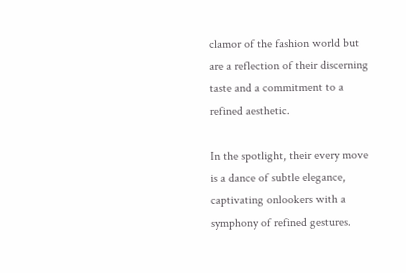clamor of the fashion world but are a reflection of their discerning taste and a commitment to a refined aesthetic.

In the spotlight, their every move is a dance of subtle elegance, captivating onlookers with a symphony of refined gestures.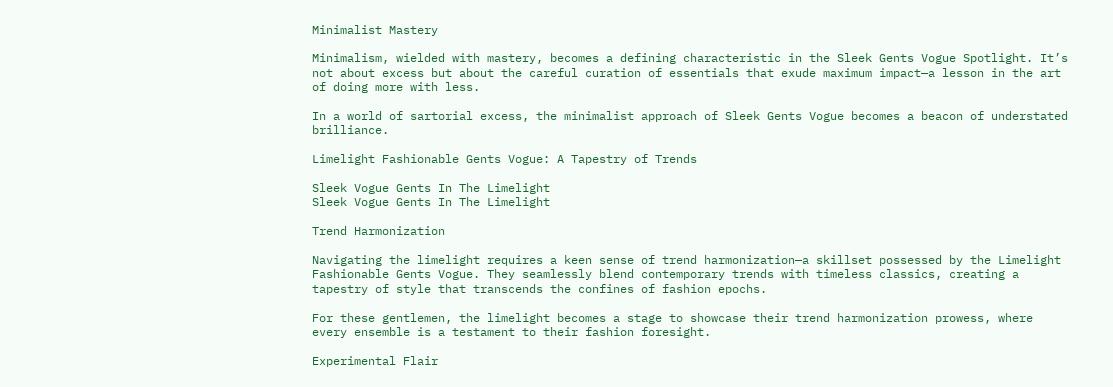Minimalist Mastery

Minimalism, wielded with mastery, becomes a defining characteristic in the Sleek Gents Vogue Spotlight. It’s not about excess but about the careful curation of essentials that exude maximum impact—a lesson in the art of doing more with less.

In a world of sartorial excess, the minimalist approach of Sleek Gents Vogue becomes a beacon of understated brilliance.

Limelight Fashionable Gents Vogue: A Tapestry of Trends

Sleek Vogue Gents In The Limelight
Sleek Vogue Gents In The Limelight

Trend Harmonization

Navigating the limelight requires a keen sense of trend harmonization—a skillset possessed by the Limelight Fashionable Gents Vogue. They seamlessly blend contemporary trends with timeless classics, creating a tapestry of style that transcends the confines of fashion epochs.

For these gentlemen, the limelight becomes a stage to showcase their trend harmonization prowess, where every ensemble is a testament to their fashion foresight.

Experimental Flair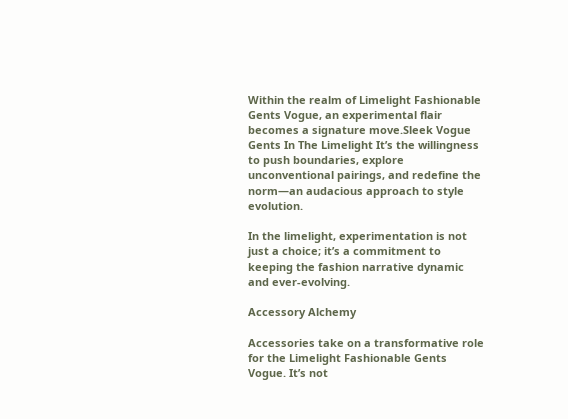Within the realm of Limelight Fashionable Gents Vogue, an experimental flair becomes a signature move.Sleek Vogue Gents In The Limelight It’s the willingness to push boundaries, explore unconventional pairings, and redefine the norm—an audacious approach to style evolution.

In the limelight, experimentation is not just a choice; it’s a commitment to keeping the fashion narrative dynamic and ever-evolving.

Accessory Alchemy

Accessories take on a transformative role for the Limelight Fashionable Gents Vogue. It’s not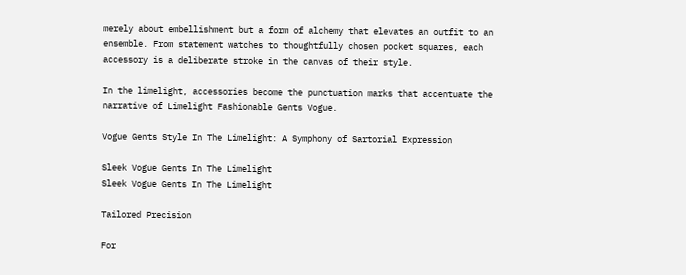merely about embellishment but a form of alchemy that elevates an outfit to an ensemble. From statement watches to thoughtfully chosen pocket squares, each accessory is a deliberate stroke in the canvas of their style.

In the limelight, accessories become the punctuation marks that accentuate the narrative of Limelight Fashionable Gents Vogue.

Vogue Gents Style In The Limelight: A Symphony of Sartorial Expression

Sleek Vogue Gents In The Limelight
Sleek Vogue Gents In The Limelight

Tailored Precision

For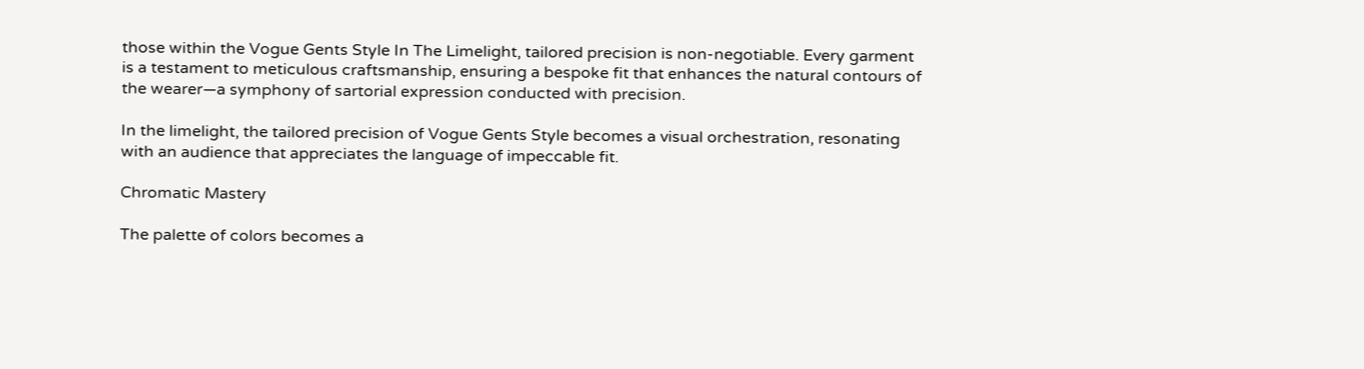those within the Vogue Gents Style In The Limelight, tailored precision is non-negotiable. Every garment is a testament to meticulous craftsmanship, ensuring a bespoke fit that enhances the natural contours of the wearer—a symphony of sartorial expression conducted with precision.

In the limelight, the tailored precision of Vogue Gents Style becomes a visual orchestration, resonating with an audience that appreciates the language of impeccable fit.

Chromatic Mastery

The palette of colors becomes a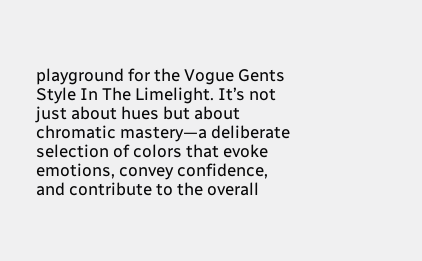playground for the Vogue Gents Style In The Limelight. It’s not just about hues but about chromatic mastery—a deliberate selection of colors that evoke emotions, convey confidence, and contribute to the overall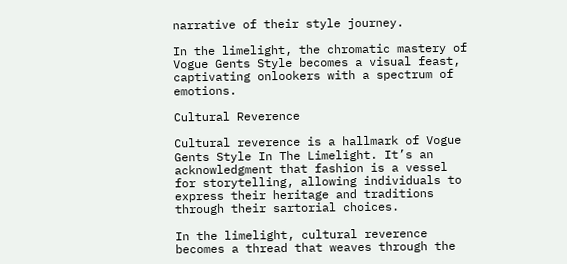narrative of their style journey.

In the limelight, the chromatic mastery of Vogue Gents Style becomes a visual feast, captivating onlookers with a spectrum of emotions.

Cultural Reverence

Cultural reverence is a hallmark of Vogue Gents Style In The Limelight. It’s an acknowledgment that fashion is a vessel for storytelling, allowing individuals to express their heritage and traditions through their sartorial choices.

In the limelight, cultural reverence becomes a thread that weaves through the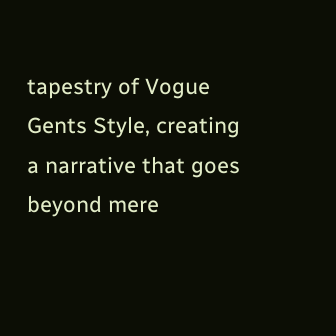tapestry of Vogue Gents Style, creating a narrative that goes beyond mere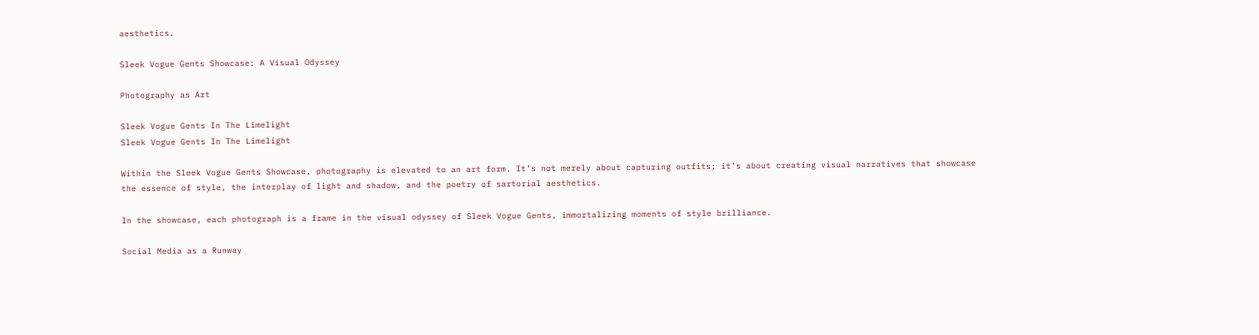aesthetics.

Sleek Vogue Gents Showcase: A Visual Odyssey

Photography as Art

Sleek Vogue Gents In The Limelight
Sleek Vogue Gents In The Limelight

Within the Sleek Vogue Gents Showcase, photography is elevated to an art form. It’s not merely about capturing outfits; it’s about creating visual narratives that showcase the essence of style, the interplay of light and shadow, and the poetry of sartorial aesthetics.

In the showcase, each photograph is a frame in the visual odyssey of Sleek Vogue Gents, immortalizing moments of style brilliance.

Social Media as a Runway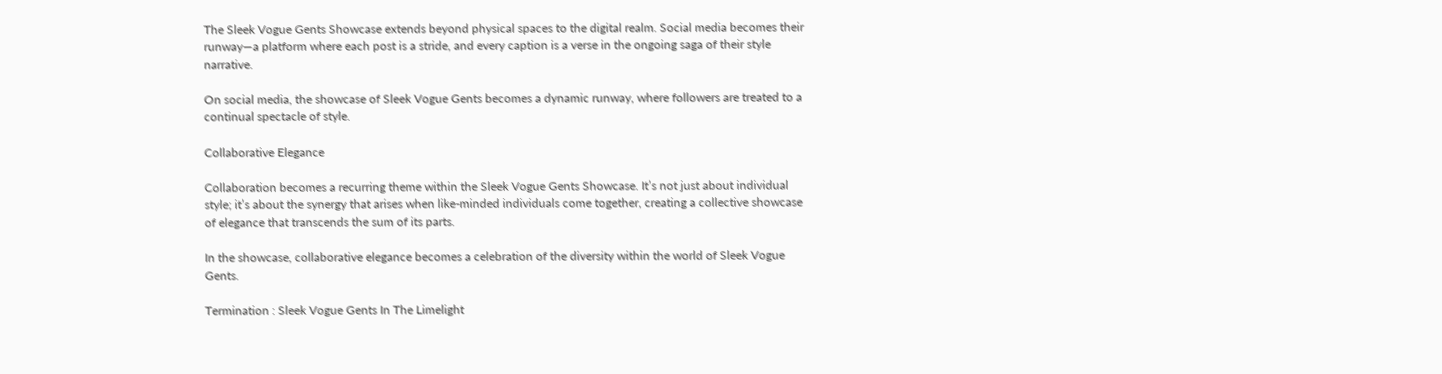The Sleek Vogue Gents Showcase extends beyond physical spaces to the digital realm. Social media becomes their runway—a platform where each post is a stride, and every caption is a verse in the ongoing saga of their style narrative.

On social media, the showcase of Sleek Vogue Gents becomes a dynamic runway, where followers are treated to a continual spectacle of style.

Collaborative Elegance

Collaboration becomes a recurring theme within the Sleek Vogue Gents Showcase. It’s not just about individual style; it’s about the synergy that arises when like-minded individuals come together, creating a collective showcase of elegance that transcends the sum of its parts.

In the showcase, collaborative elegance becomes a celebration of the diversity within the world of Sleek Vogue Gents.

Termination : Sleek Vogue Gents In The Limelight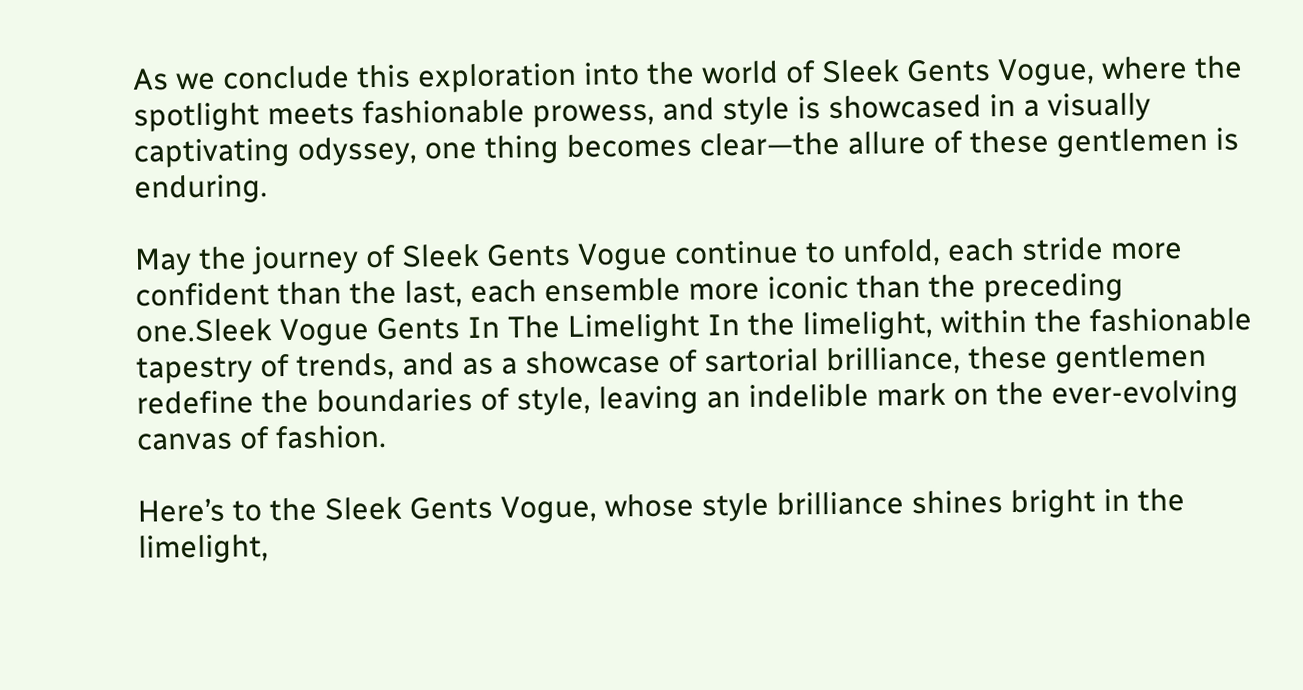As we conclude this exploration into the world of Sleek Gents Vogue, where the spotlight meets fashionable prowess, and style is showcased in a visually captivating odyssey, one thing becomes clear—the allure of these gentlemen is enduring.

May the journey of Sleek Gents Vogue continue to unfold, each stride more confident than the last, each ensemble more iconic than the preceding one.Sleek Vogue Gents In The Limelight In the limelight, within the fashionable tapestry of trends, and as a showcase of sartorial brilliance, these gentlemen redefine the boundaries of style, leaving an indelible mark on the ever-evolving canvas of fashion.

Here’s to the Sleek Gents Vogue, whose style brilliance shines bright in the limelight,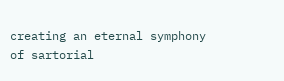creating an eternal symphony of sartorial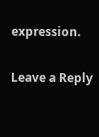expression.

Leave a Reply